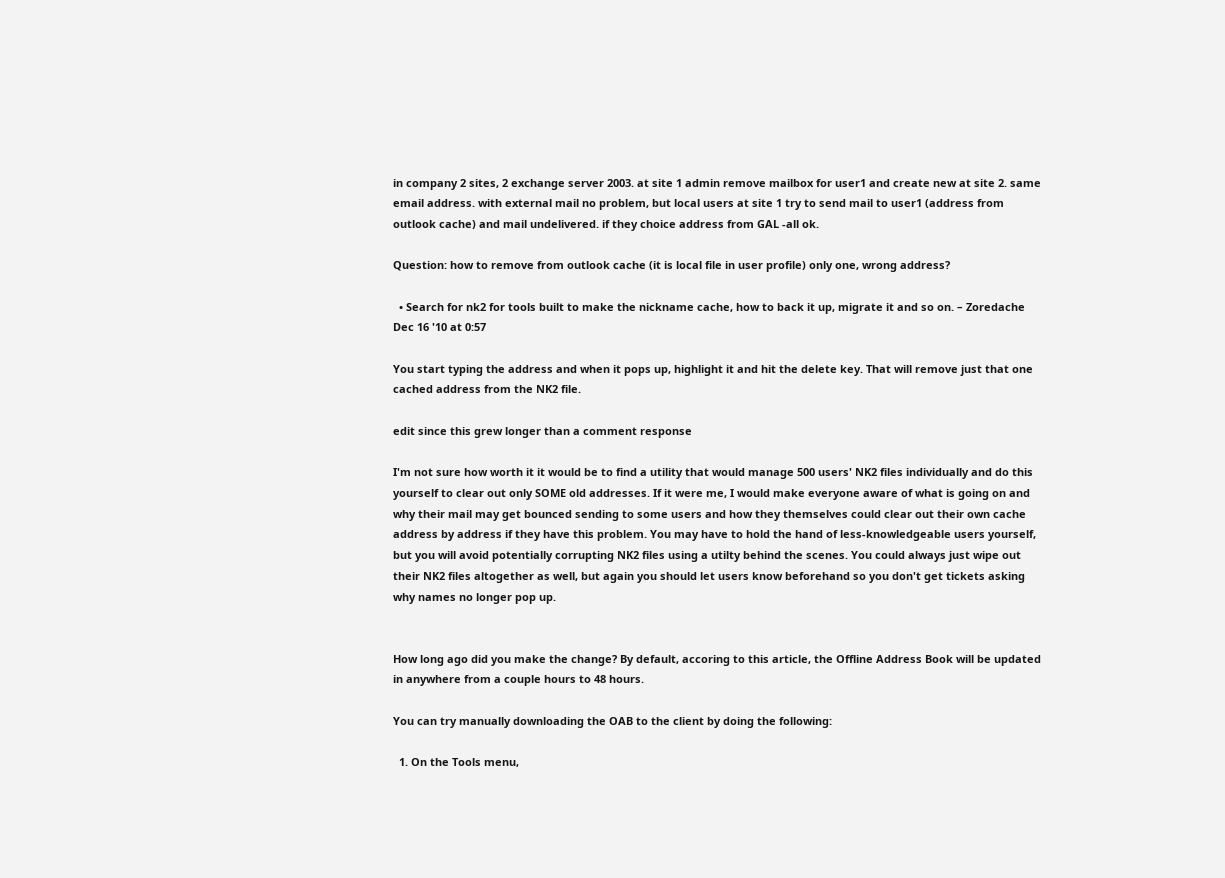in company 2 sites, 2 exchange server 2003. at site 1 admin remove mailbox for user1 and create new at site 2. same email address. with external mail no problem, but local users at site 1 try to send mail to user1 (address from outlook cache) and mail undelivered. if they choice address from GAL -all ok.

Question: how to remove from outlook cache (it is local file in user profile) only one, wrong address?

  • Search for nk2 for tools built to make the nickname cache, how to back it up, migrate it and so on. – Zoredache Dec 16 '10 at 0:57

You start typing the address and when it pops up, highlight it and hit the delete key. That will remove just that one cached address from the NK2 file.

edit since this grew longer than a comment response

I'm not sure how worth it it would be to find a utility that would manage 500 users' NK2 files individually and do this yourself to clear out only SOME old addresses. If it were me, I would make everyone aware of what is going on and why their mail may get bounced sending to some users and how they themselves could clear out their own cache address by address if they have this problem. You may have to hold the hand of less-knowledgeable users yourself, but you will avoid potentially corrupting NK2 files using a utilty behind the scenes. You could always just wipe out their NK2 files altogether as well, but again you should let users know beforehand so you don't get tickets asking why names no longer pop up.


How long ago did you make the change? By default, accoring to this article, the Offline Address Book will be updated in anywhere from a couple hours to 48 hours.

You can try manually downloading the OAB to the client by doing the following:

  1. On the Tools menu,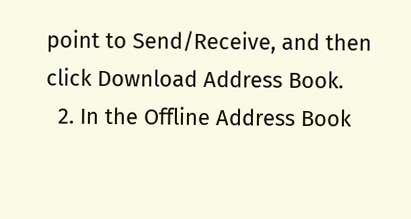point to Send/Receive, and then click Download Address Book.
  2. In the Offline Address Book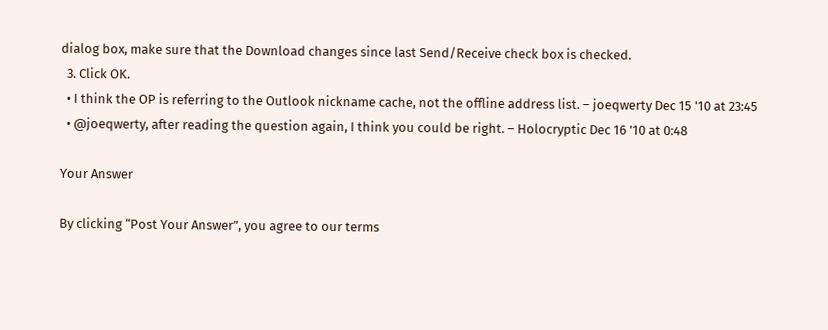dialog box, make sure that the Download changes since last Send/Receive check box is checked.
  3. Click OK.
  • I think the OP is referring to the Outlook nickname cache, not the offline address list. – joeqwerty Dec 15 '10 at 23:45
  • @joeqwerty, after reading the question again, I think you could be right. – Holocryptic Dec 16 '10 at 0:48

Your Answer

By clicking “Post Your Answer”, you agree to our terms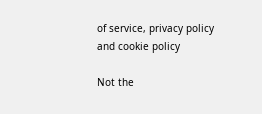of service, privacy policy and cookie policy

Not the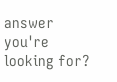answer you're looking for?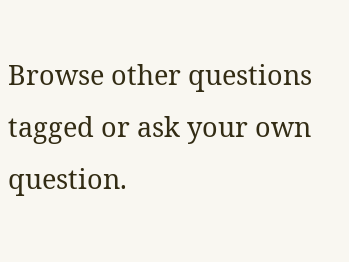Browse other questions tagged or ask your own question.